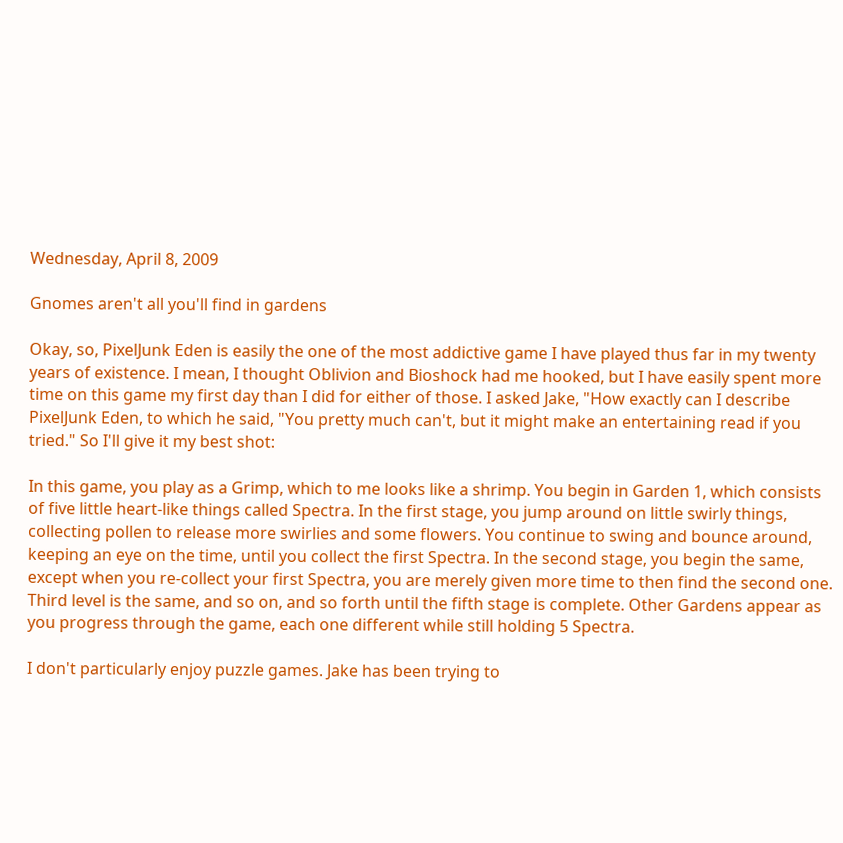Wednesday, April 8, 2009

Gnomes aren't all you'll find in gardens

Okay, so, PixelJunk Eden is easily the one of the most addictive game I have played thus far in my twenty years of existence. I mean, I thought Oblivion and Bioshock had me hooked, but I have easily spent more time on this game my first day than I did for either of those. I asked Jake, "How exactly can I describe PixelJunk Eden, to which he said, "You pretty much can't, but it might make an entertaining read if you tried." So I'll give it my best shot:

In this game, you play as a Grimp, which to me looks like a shrimp. You begin in Garden 1, which consists of five little heart-like things called Spectra. In the first stage, you jump around on little swirly things, collecting pollen to release more swirlies and some flowers. You continue to swing and bounce around, keeping an eye on the time, until you collect the first Spectra. In the second stage, you begin the same, except when you re-collect your first Spectra, you are merely given more time to then find the second one. Third level is the same, and so on, and so forth until the fifth stage is complete. Other Gardens appear as you progress through the game, each one different while still holding 5 Spectra.

I don't particularly enjoy puzzle games. Jake has been trying to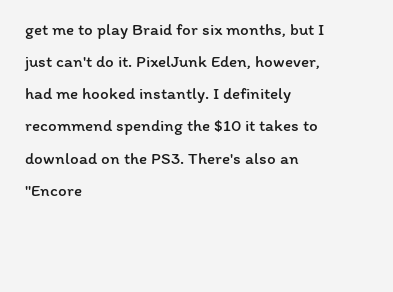get me to play Braid for six months, but I just can't do it. PixelJunk Eden, however, had me hooked instantly. I definitely recommend spending the $10 it takes to download on the PS3. There's also an "Encore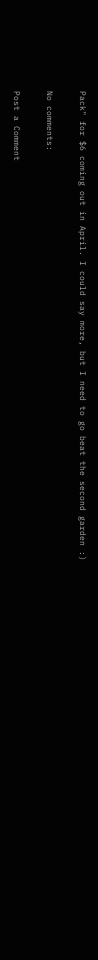Pack" for $6 coming out in April. I could say more, but I need to go beat the second garden :)

No comments:

Post a Comment